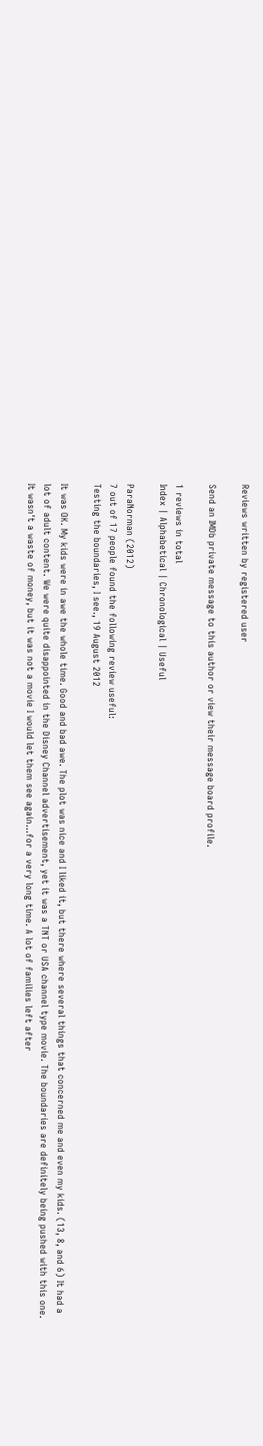Reviews written by registered user

Send an IMDb private message to this author or view their message board profile.

1 reviews in total
Index | Alphabetical | Chronological | Useful

ParaNorman (2012)
7 out of 17 people found the following review useful:
Testing the boundaries, I see., 19 August 2012

It was OK. My kids were in awe the whole time. Good and bad awe. The plot was nice and I liked it, but there where several things that concerned me and even my kids. (13, 8, and 6) It had a lot of adult content. We were quite disappointed in the Disney Channel advertisement, yet it was a TNT or USA channel type movie. The boundaries are definitely being pushed with this one. It wasn't a waste of money, but it was not a movie I would let them see again...for a very long time. A lot of families left after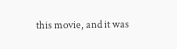this movie, and it was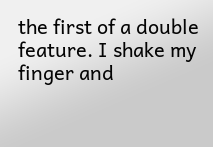the first of a double feature. I shake my finger and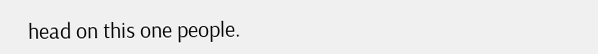head on this one people.